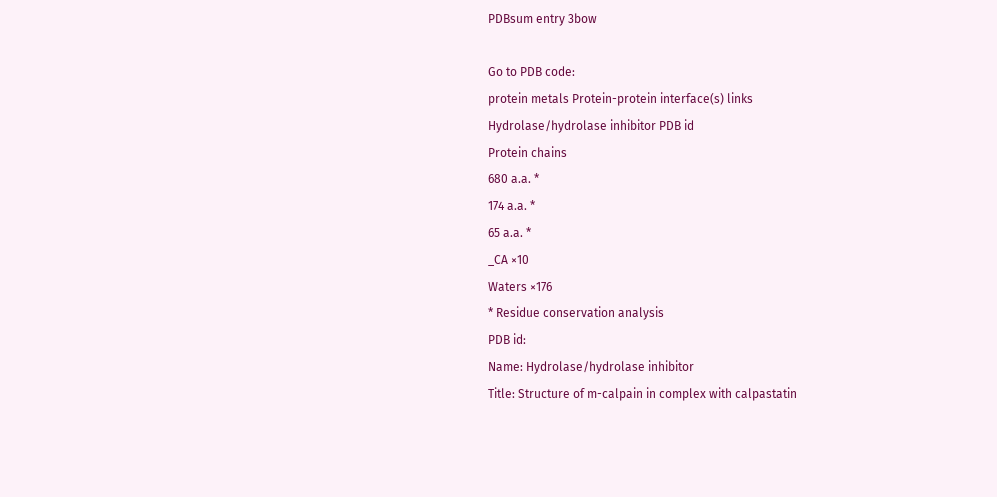PDBsum entry 3bow

Go to PDB code:
protein metals Protein-protein interface(s) links
Hydrolase/hydrolase inhibitor PDB id
Protein chains
680 a.a. *
174 a.a. *
65 a.a. *
_CA ×10
Waters ×176
* Residue conservation analysis
PDB id:
Name: Hydrolase/hydrolase inhibitor
Title: Structure of m-calpain in complex with calpastatin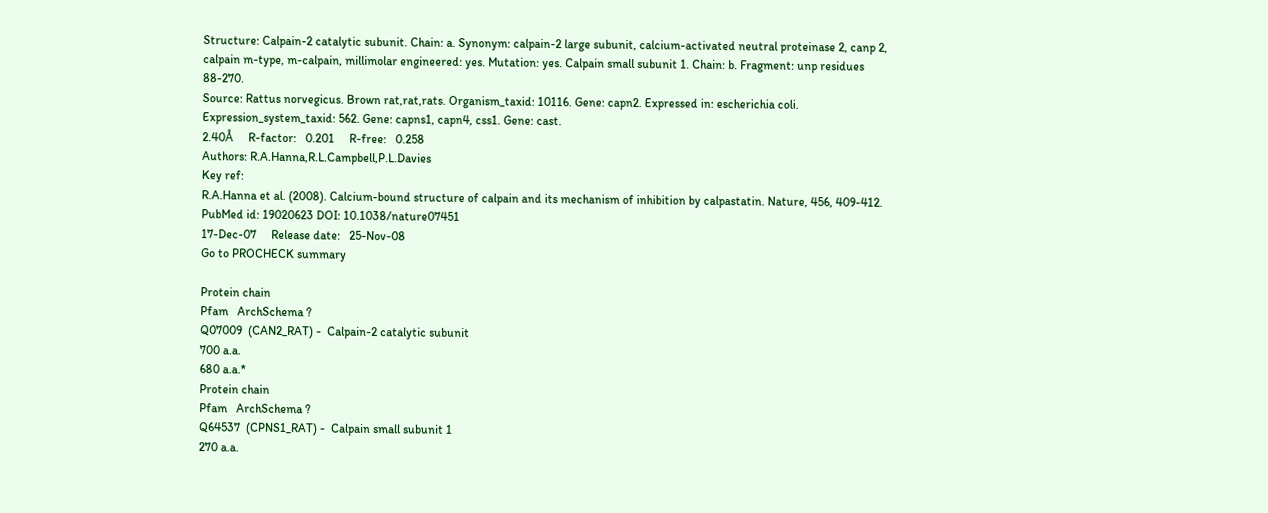Structure: Calpain-2 catalytic subunit. Chain: a. Synonym: calpain-2 large subunit, calcium-activated neutral proteinase 2, canp 2, calpain m-type, m-calpain, millimolar engineered: yes. Mutation: yes. Calpain small subunit 1. Chain: b. Fragment: unp residues 88-270.
Source: Rattus norvegicus. Brown rat,rat,rats. Organism_taxid: 10116. Gene: capn2. Expressed in: escherichia coli. Expression_system_taxid: 562. Gene: capns1, capn4, css1. Gene: cast.
2.40Å     R-factor:   0.201     R-free:   0.258
Authors: R.A.Hanna,R.L.Campbell,P.L.Davies
Key ref:
R.A.Hanna et al. (2008). Calcium-bound structure of calpain and its mechanism of inhibition by calpastatin. Nature, 456, 409-412. PubMed id: 19020623 DOI: 10.1038/nature07451
17-Dec-07     Release date:   25-Nov-08
Go to PROCHECK summary

Protein chain
Pfam   ArchSchema ?
Q07009  (CAN2_RAT) -  Calpain-2 catalytic subunit
700 a.a.
680 a.a.*
Protein chain
Pfam   ArchSchema ?
Q64537  (CPNS1_RAT) -  Calpain small subunit 1
270 a.a.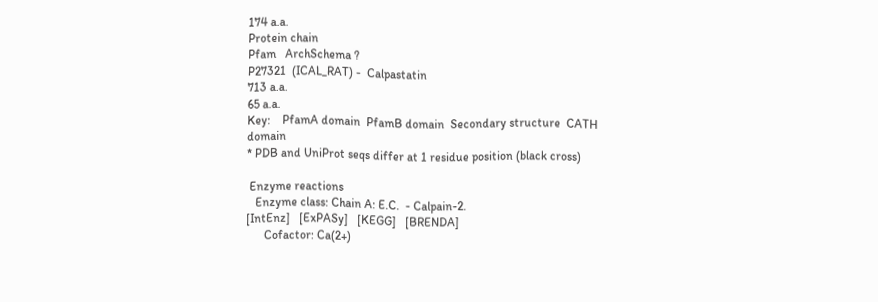174 a.a.
Protein chain
Pfam   ArchSchema ?
P27321  (ICAL_RAT) -  Calpastatin
713 a.a.
65 a.a.
Key:    PfamA domain  PfamB domain  Secondary structure  CATH domain
* PDB and UniProt seqs differ at 1 residue position (black cross)

 Enzyme reactions
   Enzyme class: Chain A: E.C.  - Calpain-2.
[IntEnz]   [ExPASy]   [KEGG]   [BRENDA]
      Cofactor: Ca(2+)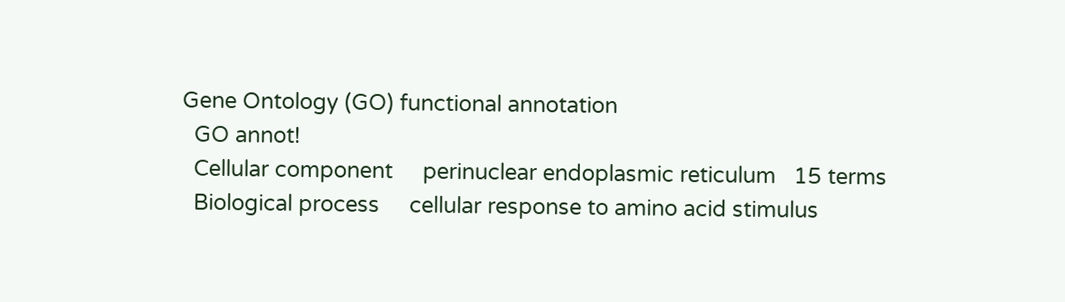Gene Ontology (GO) functional annotation
  GO annot!
  Cellular component     perinuclear endoplasmic reticulum   15 terms
  Biological process     cellular response to amino acid stimulus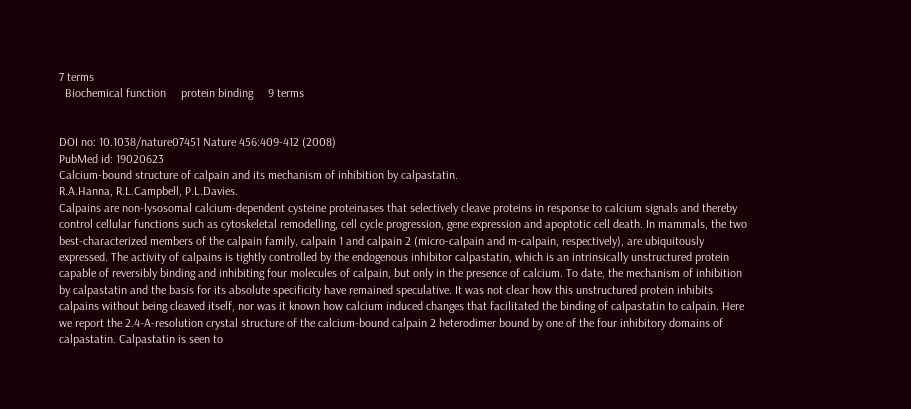7 terms
  Biochemical function     protein binding     9 terms


DOI no: 10.1038/nature07451 Nature 456:409-412 (2008)
PubMed id: 19020623
Calcium-bound structure of calpain and its mechanism of inhibition by calpastatin.
R.A.Hanna, R.L.Campbell, P.L.Davies.
Calpains are non-lysosomal calcium-dependent cysteine proteinases that selectively cleave proteins in response to calcium signals and thereby control cellular functions such as cytoskeletal remodelling, cell cycle progression, gene expression and apoptotic cell death. In mammals, the two best-characterized members of the calpain family, calpain 1 and calpain 2 (micro-calpain and m-calpain, respectively), are ubiquitously expressed. The activity of calpains is tightly controlled by the endogenous inhibitor calpastatin, which is an intrinsically unstructured protein capable of reversibly binding and inhibiting four molecules of calpain, but only in the presence of calcium. To date, the mechanism of inhibition by calpastatin and the basis for its absolute specificity have remained speculative. It was not clear how this unstructured protein inhibits calpains without being cleaved itself, nor was it known how calcium induced changes that facilitated the binding of calpastatin to calpain. Here we report the 2.4-A-resolution crystal structure of the calcium-bound calpain 2 heterodimer bound by one of the four inhibitory domains of calpastatin. Calpastatin is seen to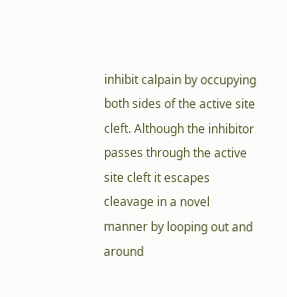inhibit calpain by occupying both sides of the active site cleft. Although the inhibitor passes through the active site cleft it escapes cleavage in a novel manner by looping out and around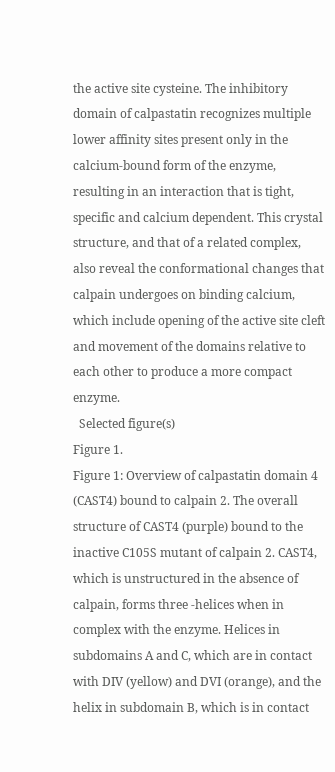the active site cysteine. The inhibitory domain of calpastatin recognizes multiple lower affinity sites present only in the calcium-bound form of the enzyme, resulting in an interaction that is tight, specific and calcium dependent. This crystal structure, and that of a related complex, also reveal the conformational changes that calpain undergoes on binding calcium, which include opening of the active site cleft and movement of the domains relative to each other to produce a more compact enzyme.
  Selected figure(s)
Figure 1.
Figure 1: Overview of calpastatin domain 4 (CAST4) bound to calpain 2. The overall structure of CAST4 (purple) bound to the inactive C105S mutant of calpain 2. CAST4, which is unstructured in the absence of calpain, forms three -helices when in complex with the enzyme. Helices in subdomains A and C, which are in contact with DIV (yellow) and DVI (orange), and the helix in subdomain B, which is in contact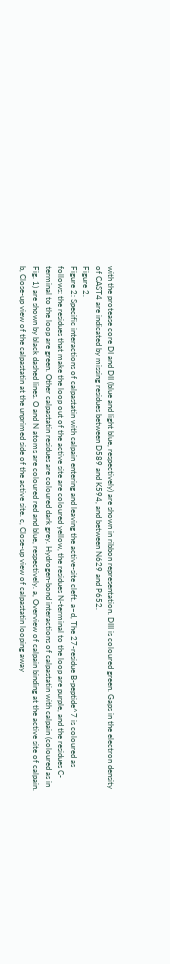with the protease core DI and DII (blue and light blue, respectively) are shown in ribbon representation. DIII is coloured green. Gaps in the electron density of CAST4 are indicated by missing residues between D589 and K594, and between N629 and P652.
Figure 2.
Figure 2: Specific interactions of calpastatin with calpain entering and leaving the active-site cleft. a–d, The 27-residue B-peptide^7 is coloured as follows: the residues that make the loop out of the active site are coloured yellow, the residues N-terminal to the loop are purple, and the residues C-terminal to the loop are green. Other calpastatin residues are coloured dark grey. Hydrogen-bond interactions of calpastatin with calpain (coloured as in Fig. 1) are shown by black dashed lines. O and N atoms are coloured red and blue, respectively. a, Overview of calpain binding at the active site of calpain. b, Close-up view of the calpastatin at the unprimed side of the active site. c, Close-up view of calpastatin looping away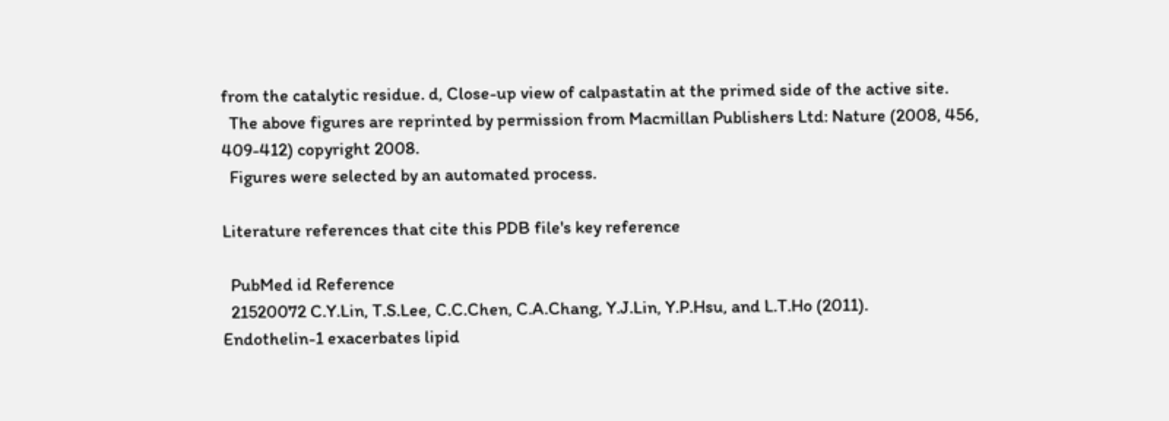from the catalytic residue. d, Close-up view of calpastatin at the primed side of the active site.
  The above figures are reprinted by permission from Macmillan Publishers Ltd: Nature (2008, 456, 409-412) copyright 2008.
  Figures were selected by an automated process.

Literature references that cite this PDB file's key reference

  PubMed id Reference
  21520072 C.Y.Lin, T.S.Lee, C.C.Chen, C.A.Chang, Y.J.Lin, Y.P.Hsu, and L.T.Ho (2011).
Endothelin-1 exacerbates lipid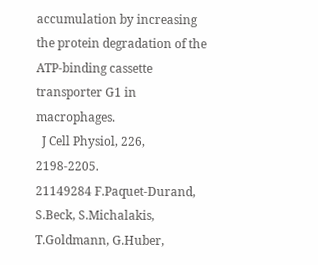accumulation by increasing the protein degradation of the ATP-binding cassette transporter G1 in macrophages.
  J Cell Physiol, 226, 2198-2205.
21149284 F.Paquet-Durand, S.Beck, S.Michalakis, T.Goldmann, G.Huber,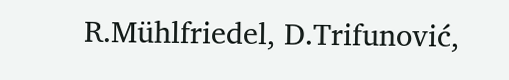R.Mühlfriedel, D.Trifunović,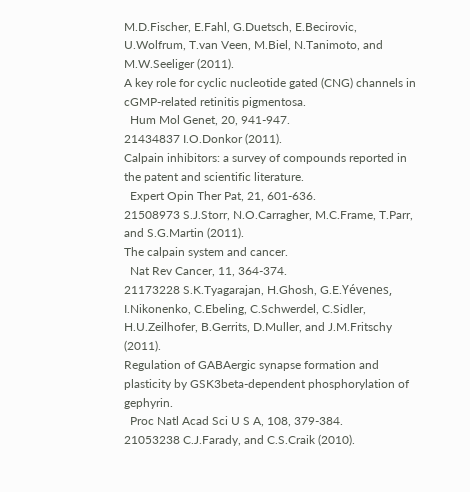M.D.Fischer, E.Fahl, G.Duetsch, E.Becirovic, U.Wolfrum, T.van Veen, M.Biel, N.Tanimoto, and M.W.Seeliger (2011).
A key role for cyclic nucleotide gated (CNG) channels in cGMP-related retinitis pigmentosa.
  Hum Mol Genet, 20, 941-947.
21434837 I.O.Donkor (2011).
Calpain inhibitors: a survey of compounds reported in the patent and scientific literature.
  Expert Opin Ther Pat, 21, 601-636.
21508973 S.J.Storr, N.O.Carragher, M.C.Frame, T.Parr, and S.G.Martin (2011).
The calpain system and cancer.
  Nat Rev Cancer, 11, 364-374.
21173228 S.K.Tyagarajan, H.Ghosh, G.E.Yévenes, I.Nikonenko, C.Ebeling, C.Schwerdel, C.Sidler, H.U.Zeilhofer, B.Gerrits, D.Muller, and J.M.Fritschy (2011).
Regulation of GABAergic synapse formation and plasticity by GSK3beta-dependent phosphorylation of gephyrin.
  Proc Natl Acad Sci U S A, 108, 379-384.
21053238 C.J.Farady, and C.S.Craik (2010).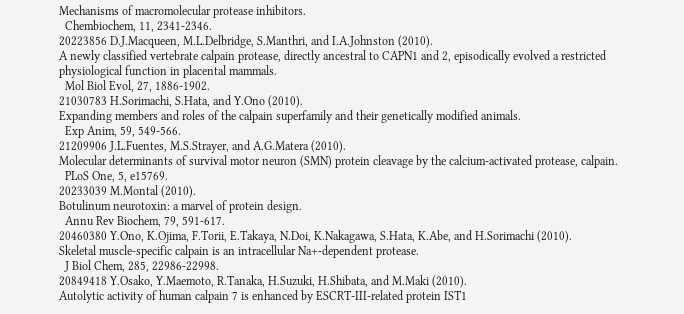Mechanisms of macromolecular protease inhibitors.
  Chembiochem, 11, 2341-2346.
20223856 D.J.Macqueen, M.L.Delbridge, S.Manthri, and I.A.Johnston (2010).
A newly classified vertebrate calpain protease, directly ancestral to CAPN1 and 2, episodically evolved a restricted physiological function in placental mammals.
  Mol Biol Evol, 27, 1886-1902.
21030783 H.Sorimachi, S.Hata, and Y.Ono (2010).
Expanding members and roles of the calpain superfamily and their genetically modified animals.
  Exp Anim, 59, 549-566.
21209906 J.L.Fuentes, M.S.Strayer, and A.G.Matera (2010).
Molecular determinants of survival motor neuron (SMN) protein cleavage by the calcium-activated protease, calpain.
  PLoS One, 5, e15769.
20233039 M.Montal (2010).
Botulinum neurotoxin: a marvel of protein design.
  Annu Rev Biochem, 79, 591-617.
20460380 Y.Ono, K.Ojima, F.Torii, E.Takaya, N.Doi, K.Nakagawa, S.Hata, K.Abe, and H.Sorimachi (2010).
Skeletal muscle-specific calpain is an intracellular Na+-dependent protease.
  J Biol Chem, 285, 22986-22998.
20849418 Y.Osako, Y.Maemoto, R.Tanaka, H.Suzuki, H.Shibata, and M.Maki (2010).
Autolytic activity of human calpain 7 is enhanced by ESCRT-III-related protein IST1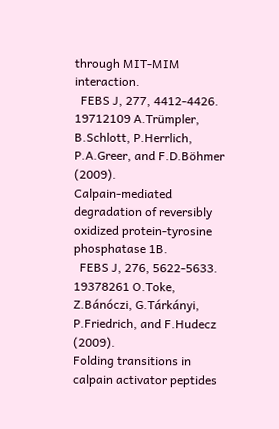through MIT-MIM interaction.
  FEBS J, 277, 4412-4426.
19712109 A.Trümpler, B.Schlott, P.Herrlich, P.A.Greer, and F.D.Böhmer (2009).
Calpain-mediated degradation of reversibly oxidized protein-tyrosine phosphatase 1B.
  FEBS J, 276, 5622-5633.
19378261 O.Toke, Z.Bánóczi, G.Tárkányi, P.Friedrich, and F.Hudecz (2009).
Folding transitions in calpain activator peptides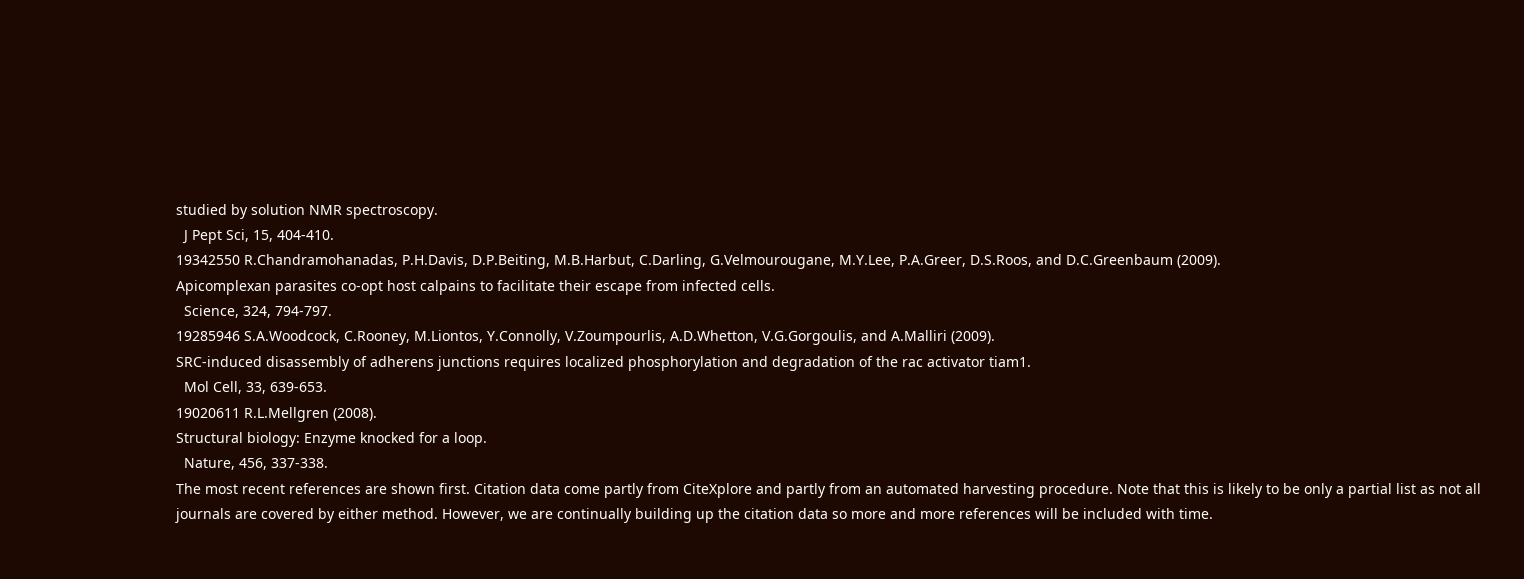studied by solution NMR spectroscopy.
  J Pept Sci, 15, 404-410.
19342550 R.Chandramohanadas, P.H.Davis, D.P.Beiting, M.B.Harbut, C.Darling, G.Velmourougane, M.Y.Lee, P.A.Greer, D.S.Roos, and D.C.Greenbaum (2009).
Apicomplexan parasites co-opt host calpains to facilitate their escape from infected cells.
  Science, 324, 794-797.
19285946 S.A.Woodcock, C.Rooney, M.Liontos, Y.Connolly, V.Zoumpourlis, A.D.Whetton, V.G.Gorgoulis, and A.Malliri (2009).
SRC-induced disassembly of adherens junctions requires localized phosphorylation and degradation of the rac activator tiam1.
  Mol Cell, 33, 639-653.
19020611 R.L.Mellgren (2008).
Structural biology: Enzyme knocked for a loop.
  Nature, 456, 337-338.
The most recent references are shown first. Citation data come partly from CiteXplore and partly from an automated harvesting procedure. Note that this is likely to be only a partial list as not all journals are covered by either method. However, we are continually building up the citation data so more and more references will be included with time.